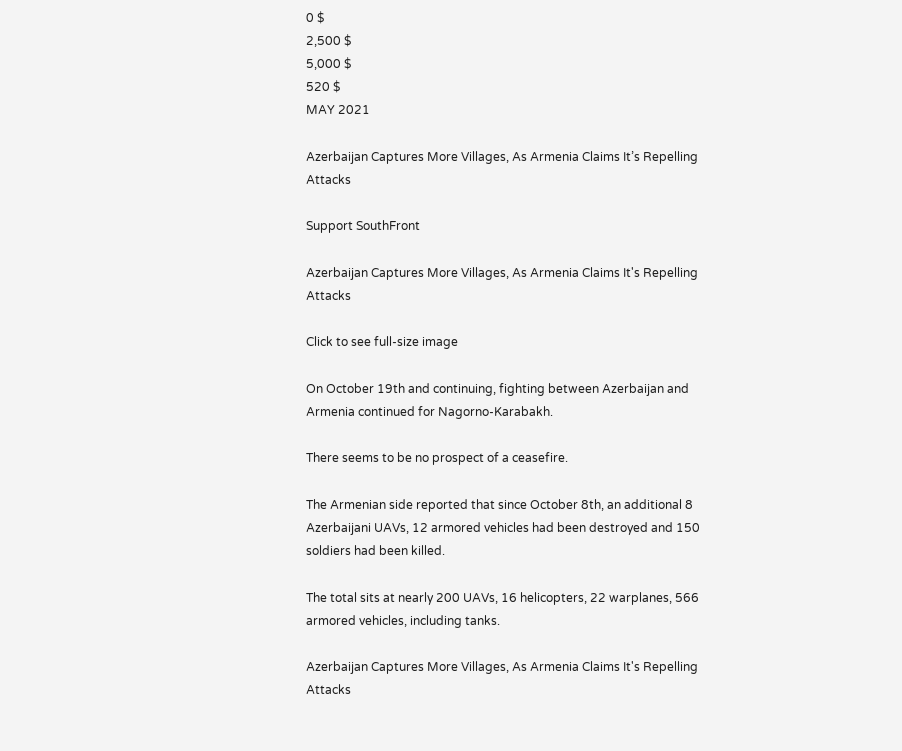0 $
2,500 $
5,000 $
520 $
MAY 2021

Azerbaijan Captures More Villages, As Armenia Claims It’s Repelling Attacks

Support SouthFront

Azerbaijan Captures More Villages, As Armenia Claims It's Repelling Attacks

Click to see full-size image

On October 19th and continuing, fighting between Azerbaijan and Armenia continued for Nagorno-Karabakh.

There seems to be no prospect of a ceasefire.

The Armenian side reported that since October 8th, an additional 8 Azerbaijani UAVs, 12 armored vehicles had been destroyed and 150 soldiers had been killed.

The total sits at nearly 200 UAVs, 16 helicopters, 22 warplanes, 566 armored vehicles, including tanks.

Azerbaijan Captures More Villages, As Armenia Claims It's Repelling Attacks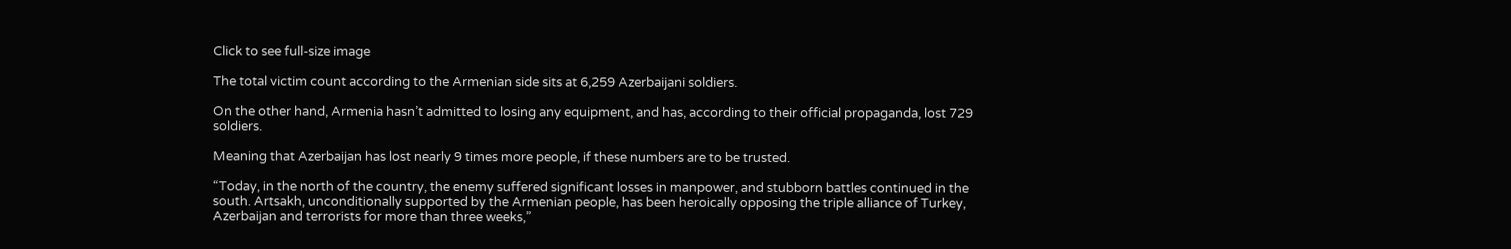Click to see full-size image

The total victim count according to the Armenian side sits at 6,259 Azerbaijani soldiers.

On the other hand, Armenia hasn’t admitted to losing any equipment, and has, according to their official propaganda, lost 729 soldiers.

Meaning that Azerbaijan has lost nearly 9 times more people, if these numbers are to be trusted.

“Today, in the north of the country, the enemy suffered significant losses in manpower, and stubborn battles continued in the south. Artsakh, unconditionally supported by the Armenian people, has been heroically opposing the triple alliance of Turkey, Azerbaijan and terrorists for more than three weeks,”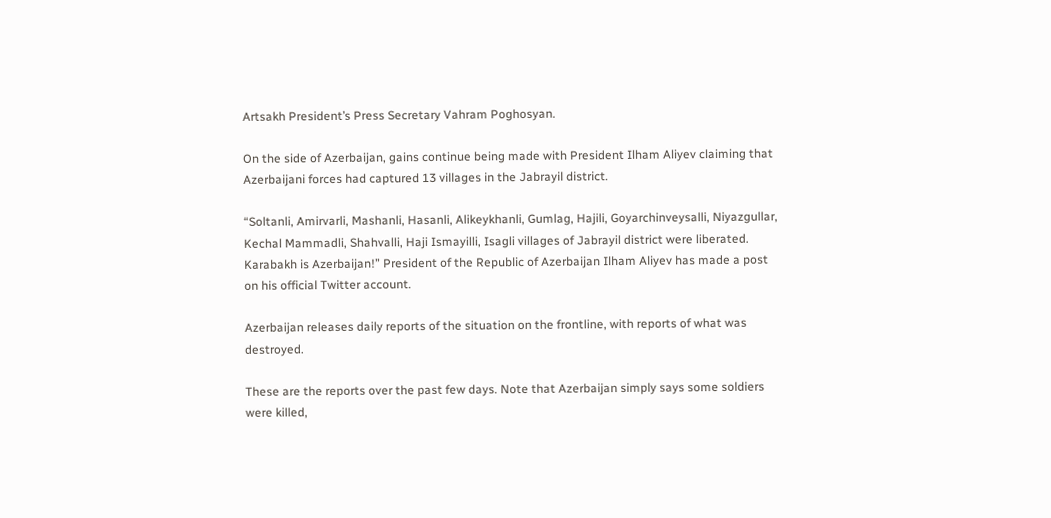Artsakh President’s Press Secretary Vahram Poghosyan.

On the side of Azerbaijan, gains continue being made with President Ilham Aliyev claiming that Azerbaijani forces had captured 13 villages in the Jabrayil district.

“Soltanli, Amirvarli, Mashanli, Hasanli, Alikeykhanli, Gumlag, Hajili, Goyarchinveysalli, Niyazgullar, Kechal Mammadli, Shahvalli, Haji Ismayilli, Isagli villages of Jabrayil district were liberated. Karabakh is Azerbaijan!” President of the Republic of Azerbaijan Ilham Aliyev has made a post on his official Twitter account.

Azerbaijan releases daily reports of the situation on the frontline, with reports of what was destroyed.

These are the reports over the past few days. Note that Azerbaijan simply says some soldiers were killed,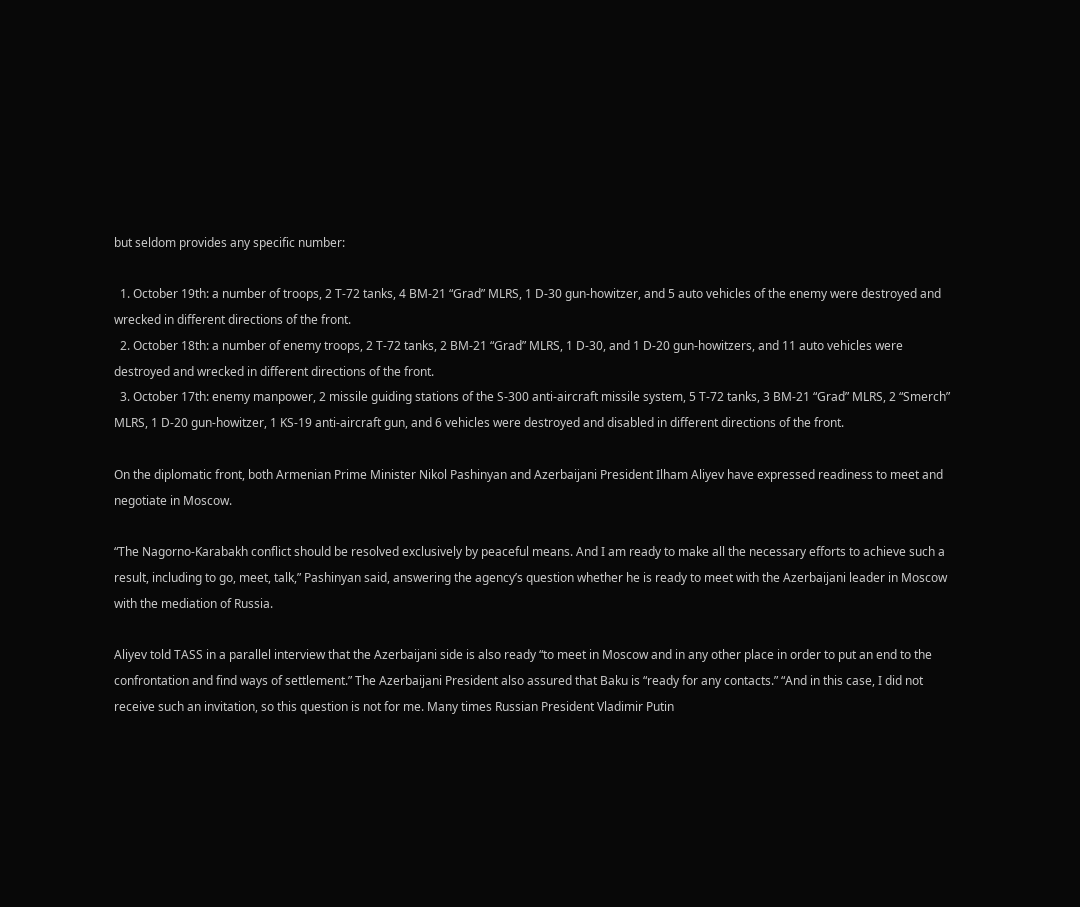but seldom provides any specific number:

  1. October 19th: a number of troops, 2 T-72 tanks, 4 BM-21 “Grad” MLRS, 1 D-30 gun-howitzer, and 5 auto vehicles of the enemy were destroyed and wrecked in different directions of the front.
  2. October 18th: a number of enemy troops, 2 T-72 tanks, 2 BM-21 “Grad” MLRS, 1 D-30, and 1 D-20 gun-howitzers, and 11 auto vehicles were destroyed and wrecked in different directions of the front.
  3. October 17th: enemy manpower, 2 missile guiding stations of the S-300 anti-aircraft missile system, 5 T-72 tanks, 3 BM-21 “Grad” MLRS, 2 “Smerch” MLRS, 1 D-20 gun-howitzer, 1 KS-19 anti-aircraft gun, and 6 vehicles were destroyed and disabled in different directions of the front.

On the diplomatic front, both Armenian Prime Minister Nikol Pashinyan and Azerbaijani President Ilham Aliyev have expressed readiness to meet and negotiate in Moscow.

“The Nagorno-Karabakh conflict should be resolved exclusively by peaceful means. And I am ready to make all the necessary efforts to achieve such a result, including to go, meet, talk,” Pashinyan said, answering the agency’s question whether he is ready to meet with the Azerbaijani leader in Moscow with the mediation of Russia.

Aliyev told TASS in a parallel interview that the Azerbaijani side is also ready “to meet in Moscow and in any other place in order to put an end to the confrontation and find ways of settlement.” The Azerbaijani President also assured that Baku is “ready for any contacts.” “And in this case, I did not receive such an invitation, so this question is not for me. Many times Russian President Vladimir Putin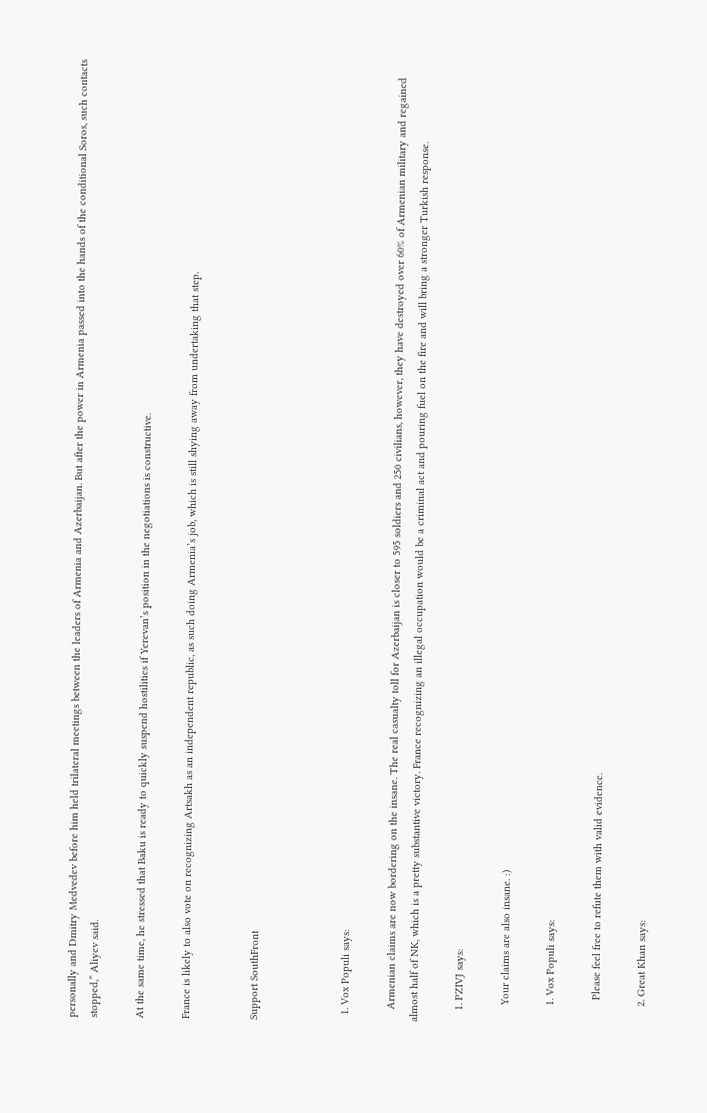personally and Dmitry Medvedev before him held trilateral meetings between the leaders of Armenia and Azerbaijan. But after the power in Armenia passed into the hands of the conditional Soros, such contacts stopped,” Aliyev said.

At the same time, he stressed that Baku is ready to quickly suspend hostilities if Yerevan’s position in the negotiations is constructive.

France is likely to also vote on recognizing Artsakh as an independent republic, as such doing Armenia’s job, which is still shying away from undertaking that step.


Support SouthFront



  1. Vox Populi says:

    Armenian claims are now bordering on the insane. The real casualty toll for Azerbaijan is closer to 595 soldiers and 250 civilians, however, they have destroyed over 60% of Armenian military and regained almost half of NK, which is a pretty substantive victory. France recognizing an illegal occupation would be a criminal act and pouring fuel on the fire and will bring a stronger Turkish response.

    1. PZIVJ says:

      Your claims are also insane. :)

      1. Vox Populi says:

        Please feel free to refute them with valid evidence.

      2. Great Khan says: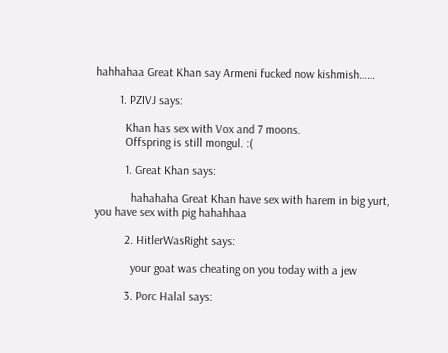hahhahaa Great Khan say Armeni fucked now kishmish……

        1. PZIVJ says:

          Khan has sex with Vox and 7 moons.
          Offspring is still mongul. :(

          1. Great Khan says:

            hahahaha Great Khan have sex with harem in big yurt, you have sex with pig hahahhaa

          2. HitlerWasRight says:

            your goat was cheating on you today with a jew

          3. Porc Halal says: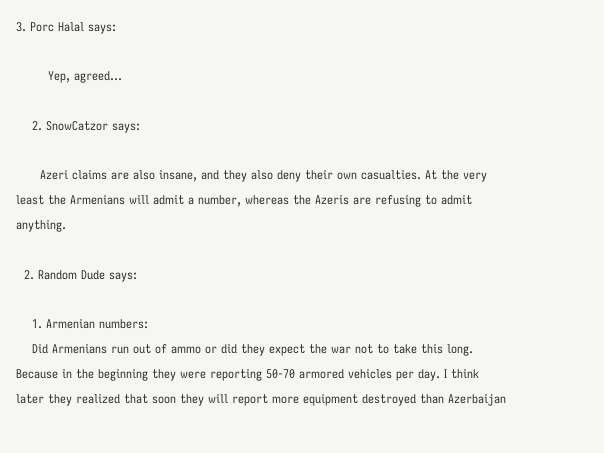3. Porc Halal says:

        Yep, agreed…

    2. SnowCatzor says:

      Azeri claims are also insane, and they also deny their own casualties. At the very least the Armenians will admit a number, whereas the Azeris are refusing to admit anything.

  2. Random Dude says:

    1. Armenian numbers:
    Did Armenians run out of ammo or did they expect the war not to take this long. Because in the beginning they were reporting 50-70 armored vehicles per day. I think later they realized that soon they will report more equipment destroyed than Azerbaijan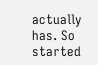actually has. So started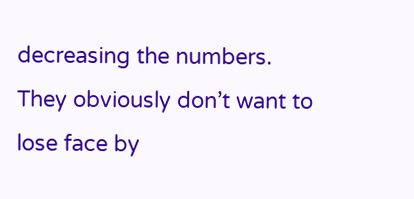decreasing the numbers. They obviously don’t want to lose face by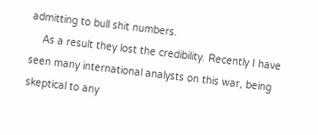admitting to bull shit numbers.
    As a result they lost the credibility. Recently I have seen many international analysts on this war, being skeptical to any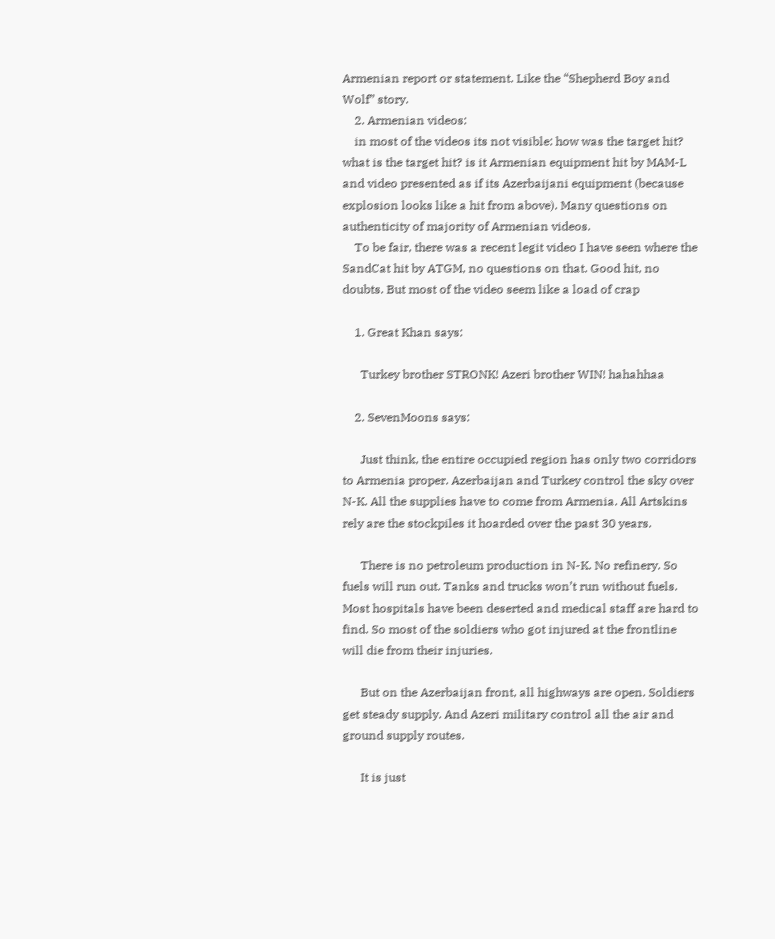Armenian report or statement. Like the “Shepherd Boy and Wolf” story.
    2. Armenian videos:
    in most of the videos its not visible: how was the target hit? what is the target hit? is it Armenian equipment hit by MAM-L and video presented as if its Azerbaijani equipment (because explosion looks like a hit from above). Many questions on authenticity of majority of Armenian videos.
    To be fair, there was a recent legit video I have seen where the SandCat hit by ATGM, no questions on that. Good hit, no doubts. But most of the video seem like a load of crap

    1. Great Khan says:

      Turkey brother STRONK! Azeri brother WIN! hahahhaa

    2. SevenMoons says:

      Just think, the entire occupied region has only two corridors to Armenia proper. Azerbaijan and Turkey control the sky over N-K. All the supplies have to come from Armenia. All Artskins rely are the stockpiles it hoarded over the past 30 years.

      There is no petroleum production in N-K. No refinery. So fuels will run out. Tanks and trucks won’t run without fuels. Most hospitals have been deserted and medical staff are hard to find. So most of the soldiers who got injured at the frontline will die from their injuries.

      But on the Azerbaijan front, all highways are open. Soldiers get steady supply. And Azeri military control all the air and ground supply routes.

      It is just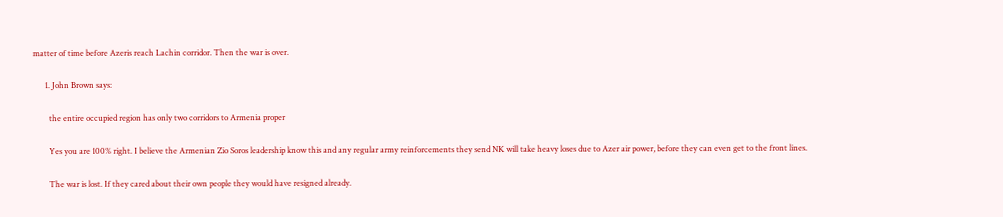matter of time before Azeris reach Lachin corridor. Then the war is over.

      1. John Brown says:

        the entire occupied region has only two corridors to Armenia proper

        Yes you are 100% right. I believe the Armenian Zio Soros leadership know this and any regular army reinforcements they send NK will take heavy loses due to Azer air power, before they can even get to the front lines.

        The war is lost. If they cared about their own people they would have resigned already.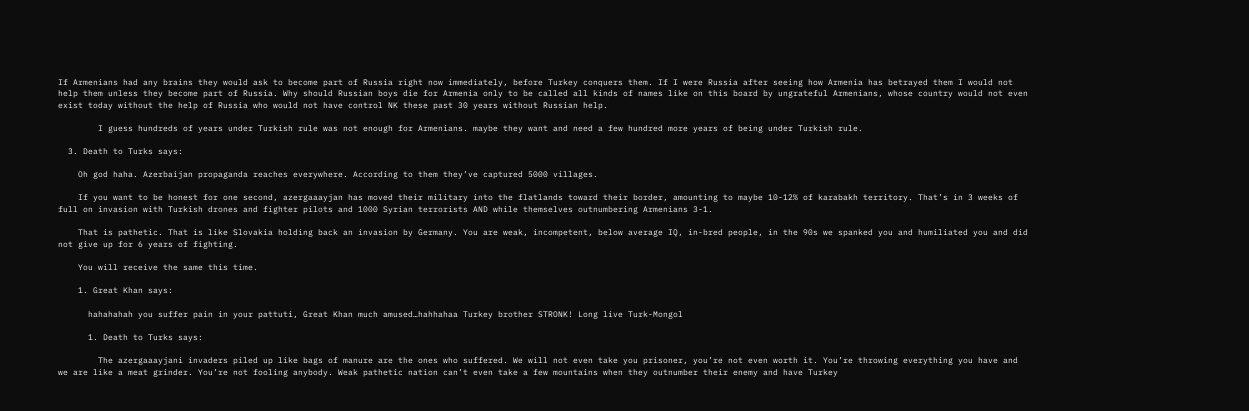If Armenians had any brains they would ask to become part of Russia right now immediately, before Turkey conquers them. If I were Russia after seeing how Armenia has betrayed them I would not help them unless they become part of Russia. Why should Russian boys die for Armenia only to be called all kinds of names like on this board by ungrateful Armenians, whose country would not even exist today without the help of Russia who would not have control NK these past 30 years without Russian help.

        I guess hundreds of years under Turkish rule was not enough for Armenians. maybe they want and need a few hundred more years of being under Turkish rule.

  3. Death to Turks says:

    Oh god haha. Azerbaijan propaganda reaches everywhere. According to them they’ve captured 5000 villages.

    If you want to be honest for one second, azergaaayjan has moved their military into the flatlands toward their border, amounting to maybe 10-12% of karabakh territory. That’s in 3 weeks of full on invasion with Turkish drones and fighter pilots and 1000 Syrian terrorists AND while themselves outnumbering Armenians 3-1.

    That is pathetic. That is like Slovakia holding back an invasion by Germany. You are weak, incompetent, below average IQ, in-bred people, in the 90s we spanked you and humiliated you and did not give up for 6 years of fighting.

    You will receive the same this time.

    1. Great Khan says:

      hahahahah you suffer pain in your pattuti, Great Khan much amused…hahhahaa Turkey brother STRONK! Long live Turk-Mongol

      1. Death to Turks says:

        The azergaaayjani invaders piled up like bags of manure are the ones who suffered. We will not even take you prisoner, you’re not even worth it. You’re throwing everything you have and we are like a meat grinder. You’re not fooling anybody. Weak pathetic nation can’t even take a few mountains when they outnumber their enemy and have Turkey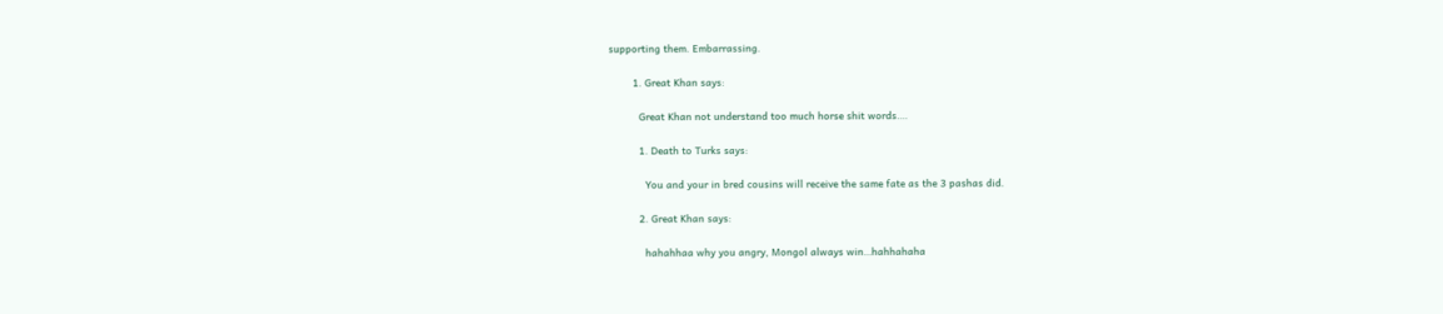supporting them. Embarrassing.

        1. Great Khan says:

          Great Khan not understand too much horse shit words….

          1. Death to Turks says:

            You and your in bred cousins will receive the same fate as the 3 pashas did.

          2. Great Khan says:

            hahahhaa why you angry, Mongol always win…hahhahaha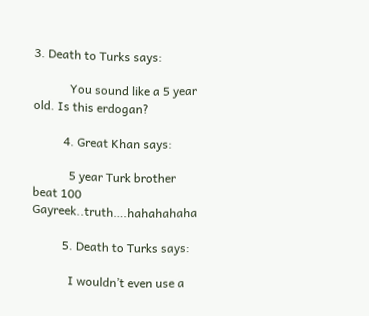3. Death to Turks says:

            You sound like a 5 year old. Is this erdogan?

          4. Great Khan says:

            5 year Turk brother beat 100 Gayreek..truth….hahahahaha

          5. Death to Turks says:

            I wouldn’t even use a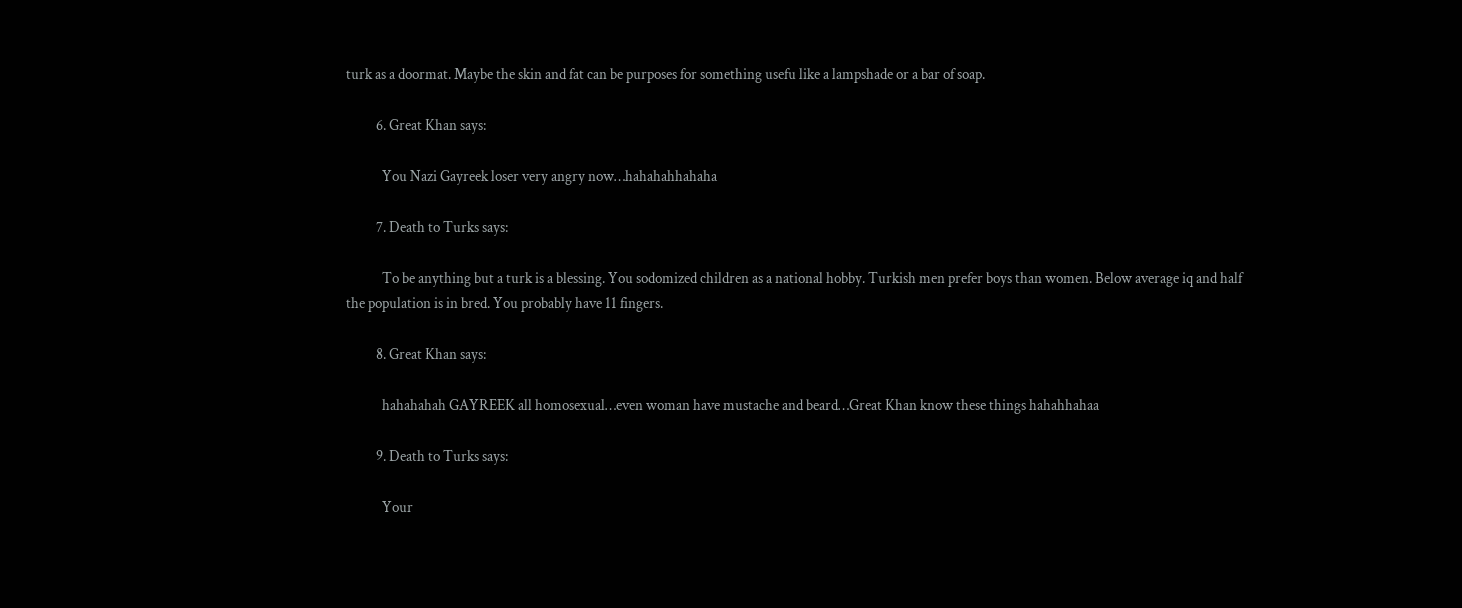turk as a doormat. Maybe the skin and fat can be purposes for something usefu like a lampshade or a bar of soap.

          6. Great Khan says:

            You Nazi Gayreek loser very angry now…hahahahhahaha

          7. Death to Turks says:

            To be anything but a turk is a blessing. You sodomized children as a national hobby. Turkish men prefer boys than women. Below average iq and half the population is in bred. You probably have 11 fingers.

          8. Great Khan says:

            hahahahah GAYREEK all homosexual…even woman have mustache and beard…Great Khan know these things hahahhahaa

          9. Death to Turks says:

            Your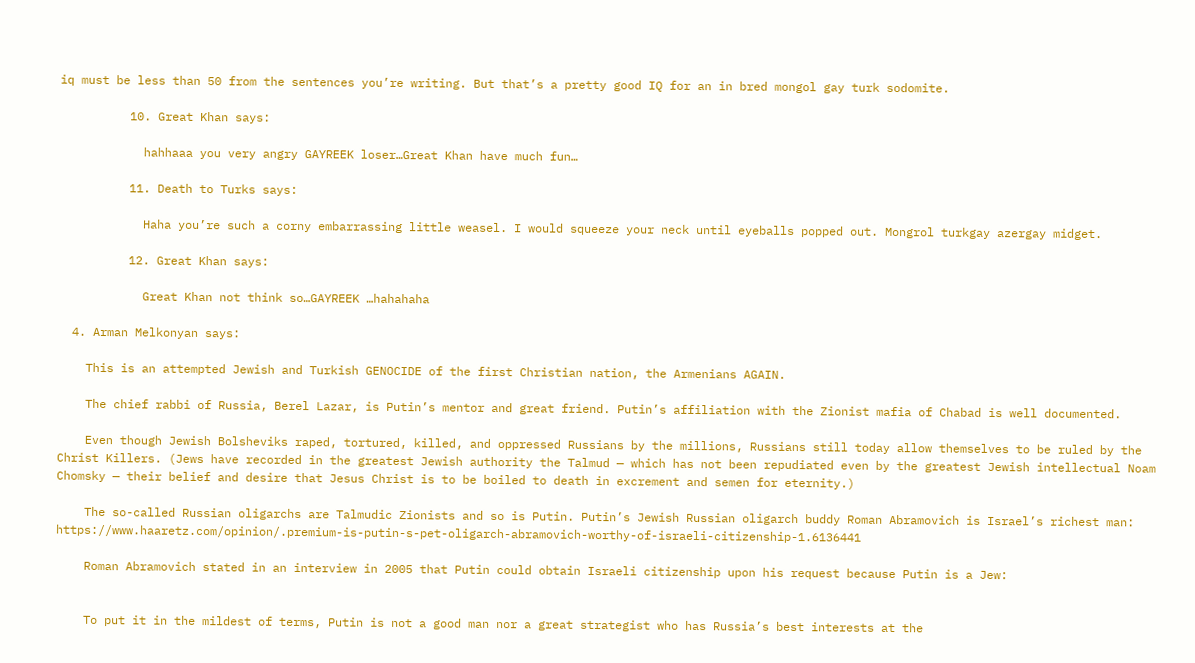iq must be less than 50 from the sentences you’re writing. But that’s a pretty good IQ for an in bred mongol gay turk sodomite.

          10. Great Khan says:

            hahhaaa you very angry GAYREEK loser…Great Khan have much fun…

          11. Death to Turks says:

            Haha you’re such a corny embarrassing little weasel. I would squeeze your neck until eyeballs popped out. Mongrol turkgay azergay midget.

          12. Great Khan says:

            Great Khan not think so…GAYREEK …hahahaha

  4. Arman Melkonyan says:

    This is an attempted Jewish and Turkish GENOCIDE of the first Christian nation, the Armenians AGAIN.

    The chief rabbi of Russia, Berel Lazar, is Putin’s mentor and great friend. Putin’s affiliation with the Zionist mafia of Chabad is well documented.

    Even though Jewish Bolsheviks raped, tortured, killed, and oppressed Russians by the millions, Russians still today allow themselves to be ruled by the Christ Killers. (Jews have recorded in the greatest Jewish authority the Talmud — which has not been repudiated even by the greatest Jewish intellectual Noam Chomsky — their belief and desire that Jesus Christ is to be boiled to death in excrement and semen for eternity.)

    The so-called Russian oligarchs are Talmudic Zionists and so is Putin. Putin’s Jewish Russian oligarch buddy Roman Abramovich is Israel’s richest man: https://www.haaretz.com/opinion/.premium-is-putin-s-pet-oligarch-abramovich-worthy-of-israeli-citizenship-1.6136441

    Roman Abramovich stated in an interview in 2005 that Putin could obtain Israeli citizenship upon his request because Putin is a Jew:


    To put it in the mildest of terms, Putin is not a good man nor a great strategist who has Russia’s best interests at the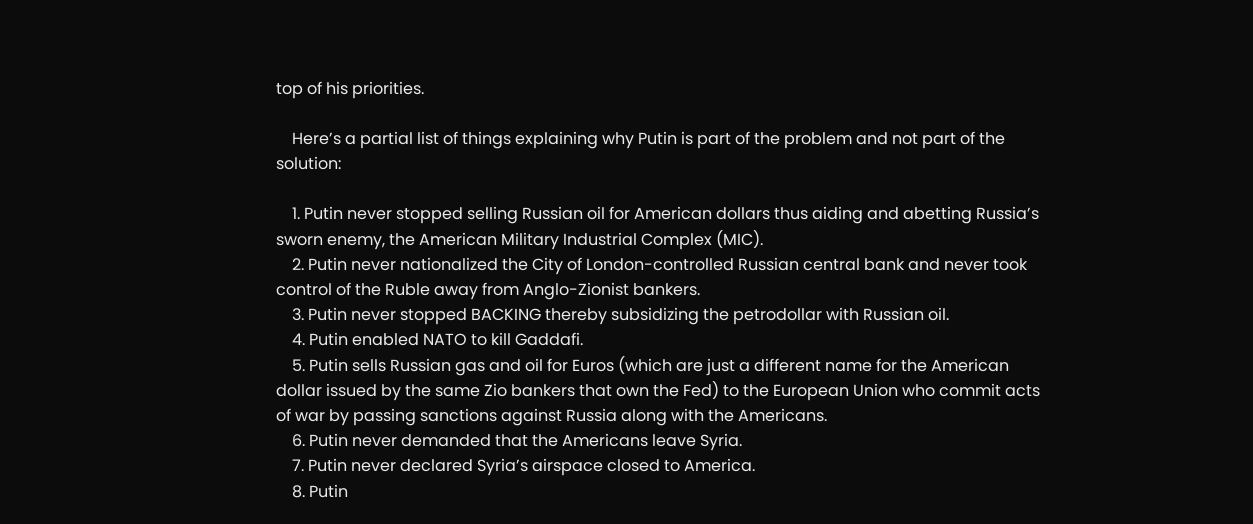top of his priorities.

    Here’s a partial list of things explaining why Putin is part of the problem and not part of the solution:

    1. Putin never stopped selling Russian oil for American dollars thus aiding and abetting Russia’s sworn enemy, the American Military Industrial Complex (MIC).
    2. Putin never nationalized the City of London-controlled Russian central bank and never took control of the Ruble away from Anglo-Zionist bankers.
    3. Putin never stopped BACKING thereby subsidizing the petrodollar with Russian oil.
    4. Putin enabled NATO to kill Gaddafi.
    5. Putin sells Russian gas and oil for Euros (which are just a different name for the American dollar issued by the same Zio bankers that own the Fed) to the European Union who commit acts of war by passing sanctions against Russia along with the Americans.
    6. Putin never demanded that the Americans leave Syria.
    7. Putin never declared Syria’s airspace closed to America.
    8. Putin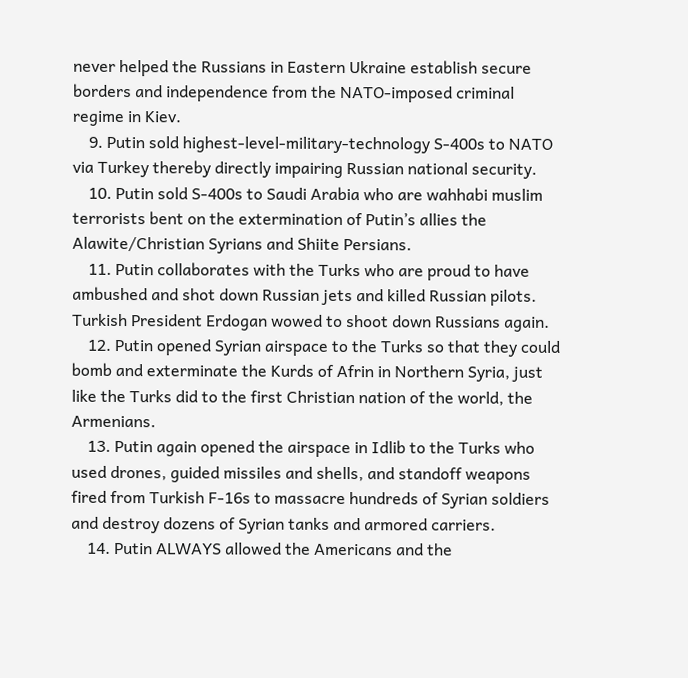never helped the Russians in Eastern Ukraine establish secure borders and independence from the NATO-imposed criminal regime in Kiev.
    9. Putin sold highest-level-military-technology S-400s to NATO via Turkey thereby directly impairing Russian national security.
    10. Putin sold S-400s to Saudi Arabia who are wahhabi muslim terrorists bent on the extermination of Putin’s allies the Alawite/Christian Syrians and Shiite Persians.
    11. Putin collaborates with the Turks who are proud to have ambushed and shot down Russian jets and killed Russian pilots. Turkish President Erdogan wowed to shoot down Russians again.
    12. Putin opened Syrian airspace to the Turks so that they could bomb and exterminate the Kurds of Afrin in Northern Syria, just like the Turks did to the first Christian nation of the world, the Armenians.
    13. Putin again opened the airspace in Idlib to the Turks who used drones, guided missiles and shells, and standoff weapons fired from Turkish F-16s to massacre hundreds of Syrian soldiers and destroy dozens of Syrian tanks and armored carriers.
    14. Putin ALWAYS allowed the Americans and the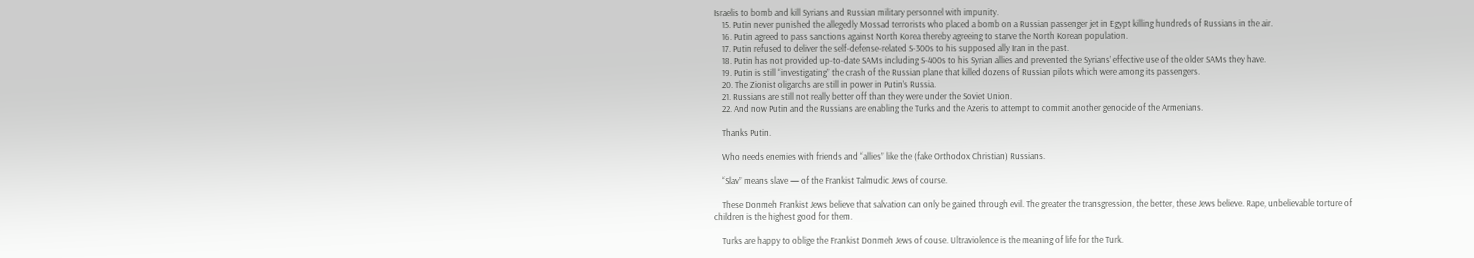Israelis to bomb and kill Syrians and Russian military personnel with impunity.
    15. Putin never punished the allegedly Mossad terrorists who placed a bomb on a Russian passenger jet in Egypt killing hundreds of Russians in the air.
    16. Putin agreed to pass sanctions against North Korea thereby agreeing to starve the North Korean population.
    17. Putin refused to deliver the self-defense-related S-300s to his supposed ally Iran in the past.
    18. Putin has not provided up-to-date SAMs including S-400s to his Syrian allies and prevented the Syrians’ effective use of the older SAMs they have.
    19. Putin is still “investigating” the crash of the Russian plane that killed dozens of Russian pilots which were among its passengers.
    20. The Zionist oligarchs are still in power in Putin’s Russia.
    21. Russians are still not really better off than they were under the Soviet Union.
    22. And now Putin and the Russians are enabling the Turks and the Azeris to attempt to commit another genocide of the Armenians.

    Thanks Putin.

    Who needs enemies with friends and “allies” like the (fake Orthodox Christian) Russians.

    “Slav” means slave — of the Frankist Talmudic Jews of course.

    These Donmeh Frankist Jews believe that salvation can only be gained through evil. The greater the transgression, the better, these Jews believe. Rape, unbelievable torture of children is the highest good for them.

    Turks are happy to oblige the Frankist Donmeh Jews of couse. Ultraviolence is the meaning of life for the Turk.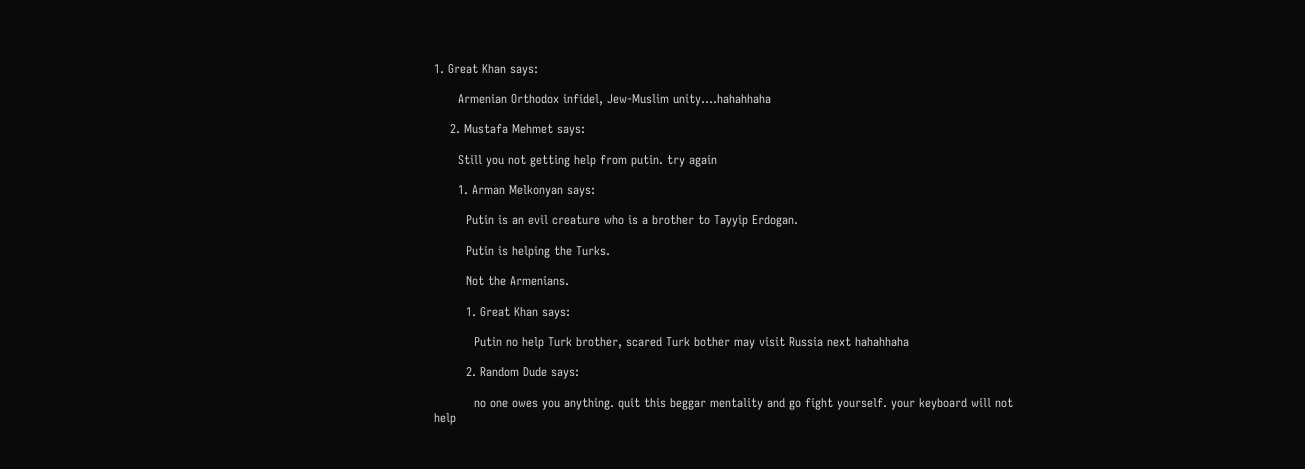1. Great Khan says:

      Armenian Orthodox infidel, Jew-Muslim unity….hahahhaha

    2. Mustafa Mehmet says:

      Still you not getting help from putin. try again

      1. Arman Melkonyan says:

        Putin is an evil creature who is a brother to Tayyip Erdogan.

        Putin is helping the Turks.

        Not the Armenians.

        1. Great Khan says:

          Putin no help Turk brother, scared Turk bother may visit Russia next hahahhaha

        2. Random Dude says:

          no one owes you anything. quit this beggar mentality and go fight yourself. your keyboard will not help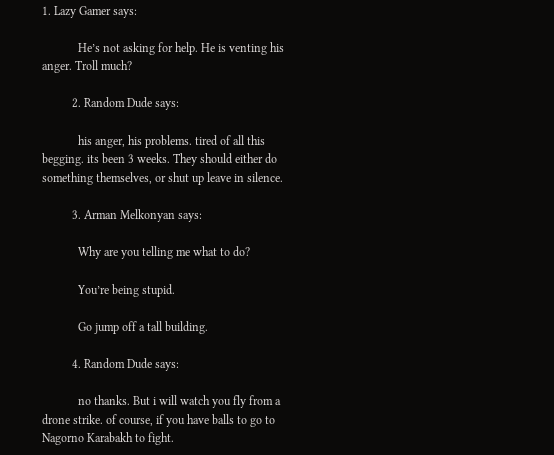1. Lazy Gamer says:

            He’s not asking for help. He is venting his anger. Troll much?

          2. Random Dude says:

            his anger, his problems. tired of all this begging. its been 3 weeks. They should either do something themselves, or shut up leave in silence.

          3. Arman Melkonyan says:

            Why are you telling me what to do?

            You’re being stupid.

            Go jump off a tall building.

          4. Random Dude says:

            no thanks. But i will watch you fly from a drone strike. of course, if you have balls to go to Nagorno Karabakh to fight.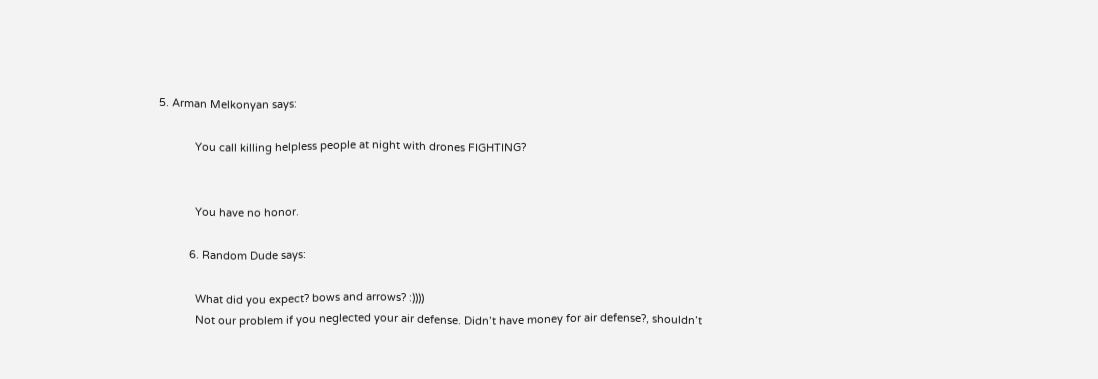5. Arman Melkonyan says:

            You call killing helpless people at night with drones FIGHTING?


            You have no honor.

          6. Random Dude says:

            What did you expect? bows and arrows? :))))
            Not our problem if you neglected your air defense. Didn’t have money for air defense?, shouldn’t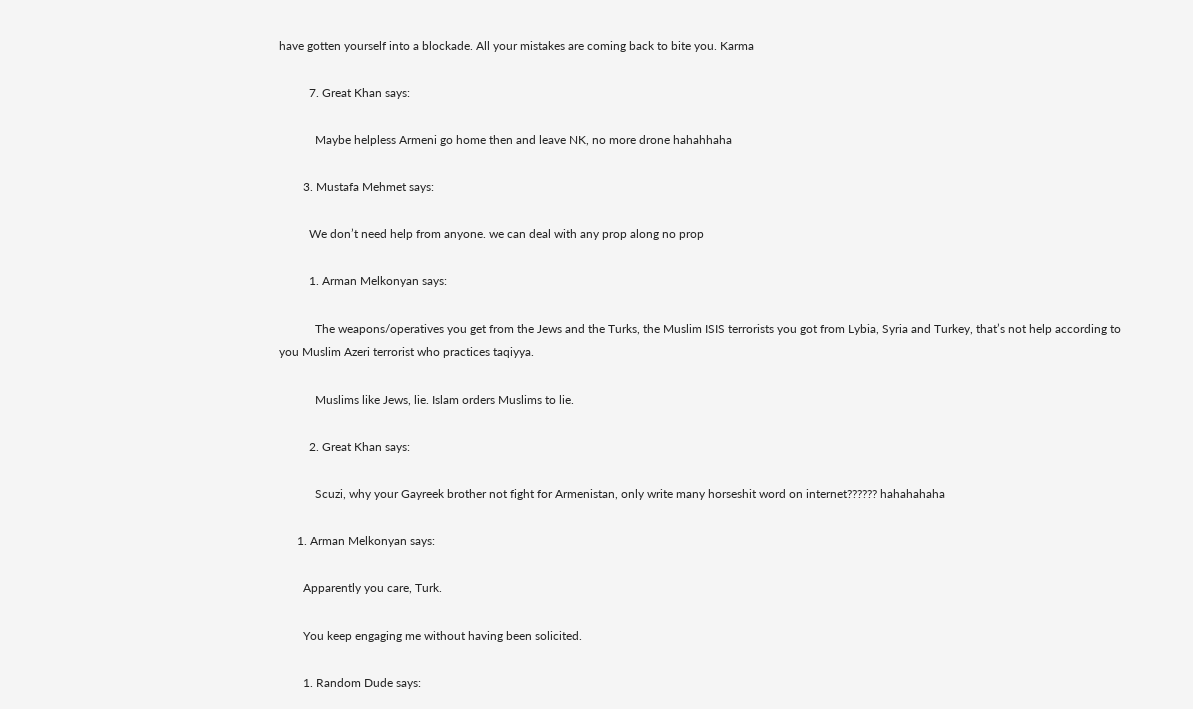have gotten yourself into a blockade. All your mistakes are coming back to bite you. Karma

          7. Great Khan says:

            Maybe helpless Armeni go home then and leave NK, no more drone hahahhaha

        3. Mustafa Mehmet says:

          We don’t need help from anyone. we can deal with any prop along no prop

          1. Arman Melkonyan says:

            The weapons/operatives you get from the Jews and the Turks, the Muslim ISIS terrorists you got from Lybia, Syria and Turkey, that’s not help according to you Muslim Azeri terrorist who practices taqiyya.

            Muslims like Jews, lie. Islam orders Muslims to lie.

          2. Great Khan says:

            Scuzi, why your Gayreek brother not fight for Armenistan, only write many horseshit word on internet?????? hahahahaha

      1. Arman Melkonyan says:

        Apparently you care, Turk.

        You keep engaging me without having been solicited.

        1. Random Dude says: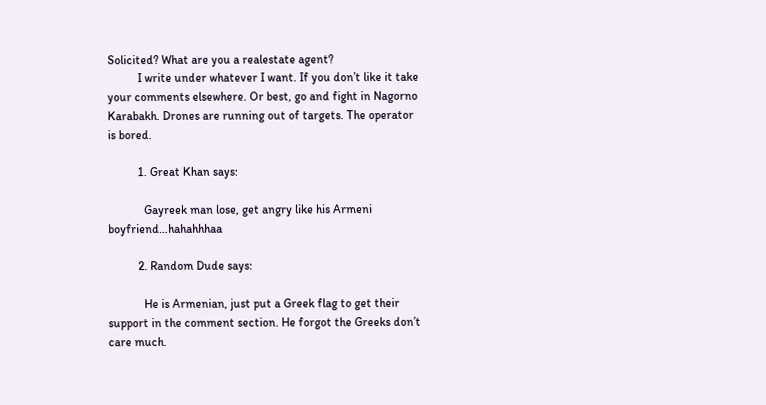Solicited? What are you a realestate agent?
          I write under whatever I want. If you don’t like it take your comments elsewhere. Or best, go and fight in Nagorno Karabakh. Drones are running out of targets. The operator is bored.

          1. Great Khan says:

            Gayreek man lose, get angry like his Armeni boyfriend…hahahhhaa

          2. Random Dude says:

            He is Armenian, just put a Greek flag to get their support in the comment section. He forgot the Greeks don’t care much.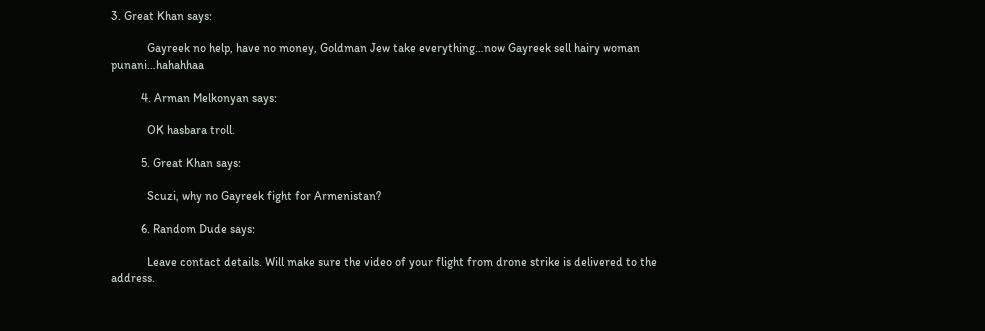3. Great Khan says:

            Gayreek no help, have no money, Goldman Jew take everything…now Gayreek sell hairy woman punani…hahahhaa

          4. Arman Melkonyan says:

            OK hasbara troll.

          5. Great Khan says:

            Scuzi, why no Gayreek fight for Armenistan?

          6. Random Dude says:

            Leave contact details. Will make sure the video of your flight from drone strike is delivered to the address.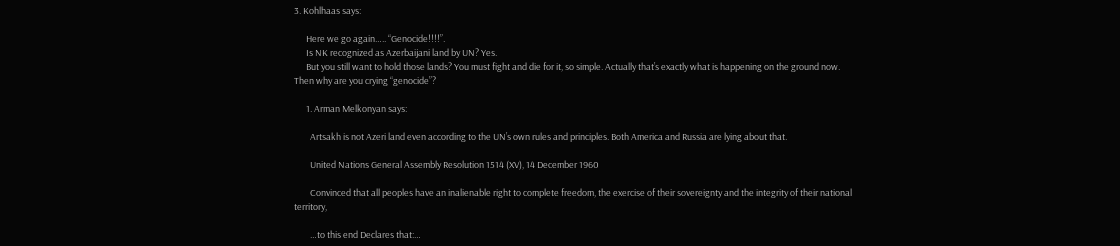3. Kohlhaas says:

      Here we go again….. “Genocide!!!!”.
      Is NK recognized as Azerbaijani land by UN? Yes.
      But you still want to hold those lands? You must fight and die for it, so simple. Actually that’s exactly what is happening on the ground now. Then why are you crying “genocide”?

      1. Arman Melkonyan says:

        Artsakh is not Azeri land even according to the UN’s own rules and principles. Both America and Russia are lying about that.

        United Nations General Assembly Resolution 1514 (XV), 14 December 1960

        Convinced that all peoples have an inalienable right to complete freedom, the exercise of their sovereignty and the integrity of their national territory,

        …to this end Declares that:…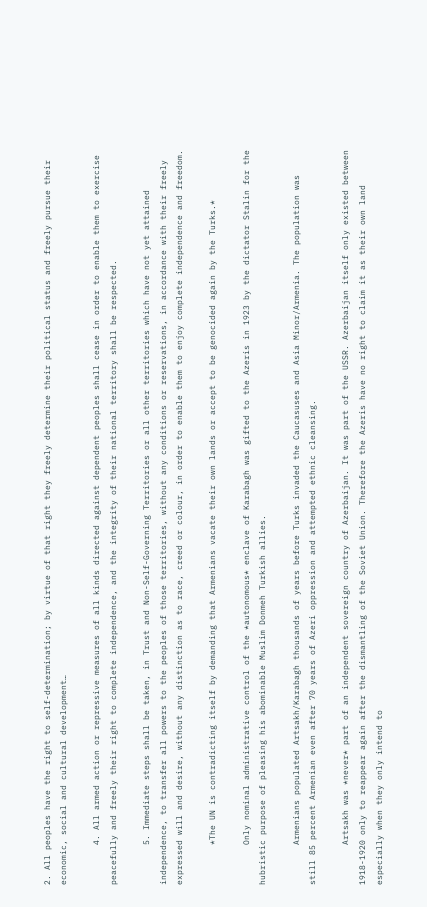2. All peoples have the right to self-determination; by virtue of that right they freely determine their political status and freely pursue their economic, social and cultural development…

        4. All armed action or repressive measures of all kinds directed against dependent peoples shall cease in order to enable them to exercise peacefully and freely their right to complete independence, and the integrity of their national territory shall be respected.

        5. Immediate steps shall be taken, in Trust and Non-Self-Governing Territories or all other territories which have not yet attained independence, to transfer all powers to the peoples of those territories, without any conditions or reservations, in accordance with their freely expressed will and desire, without any distinction as to race, creed or colour, in order to enable them to enjoy complete independence and freedom.

        *The UN is contradicting itself by demanding that Armenians vacate their own lands or accept to be genocided again by the Turks.*

        Only nominal administrative control of the *autonomous* enclave of Karabagh was gifted to the Azeris in 1923 by the dictator Stalin for the hubristic purpose of pleasing his abominable Muslim Donmeh Turkish allies.

        Armenians populated Artsakh/Karabagh thousands of years before Turks invaded the Caucasuses and Asia Minor/Armenia. The population was still 85 percent Armenian even after 70 years of Azeri oppression and attempted ethnic cleansing.

        Artsakh was *never* part of an independent sovereign country of Azerbaijan. It was part of the USSR. Azerbaijan itself only existed between 1918-1920 only to reappear again after the dismantling of the Soviet Union. Therefore the Azeris have no right to claim it as their own land especially when they only intend to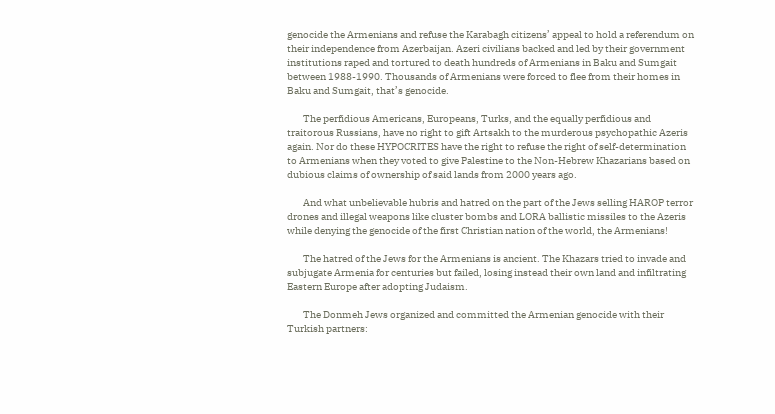genocide the Armenians and refuse the Karabagh citizens’ appeal to hold a referendum on their independence from Azerbaijan. Azeri civilians backed and led by their government institutions raped and tortured to death hundreds of Armenians in Baku and Sumgait between 1988-1990. Thousands of Armenians were forced to flee from their homes in Baku and Sumgait, that’s genocide.

        The perfidious Americans, Europeans, Turks, and the equally perfidious and traitorous Russians, have no right to gift Artsakh to the murderous psychopathic Azeris again. Nor do these HYPOCRITES have the right to refuse the right of self-determination to Armenians when they voted to give Palestine to the Non-Hebrew Khazarians based on dubious claims of ownership of said lands from 2000 years ago.

        And what unbelievable hubris and hatred on the part of the Jews selling HAROP terror drones and illegal weapons like cluster bombs and LORA ballistic missiles to the Azeris while denying the genocide of the first Christian nation of the world, the Armenians!

        The hatred of the Jews for the Armenians is ancient. The Khazars tried to invade and subjugate Armenia for centuries but failed, losing instead their own land and infiltrating Eastern Europe after adopting Judaism.

        The Donmeh Jews organized and committed the Armenian genocide with their Turkish partners: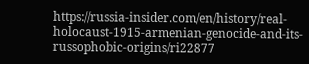https://russia-insider.com/en/history/real-holocaust-1915-armenian-genocide-and-its-russophobic-origins/ri22877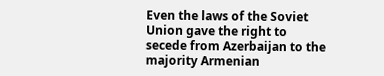Even the laws of the Soviet Union gave the right to secede from Azerbaijan to the majority Armenian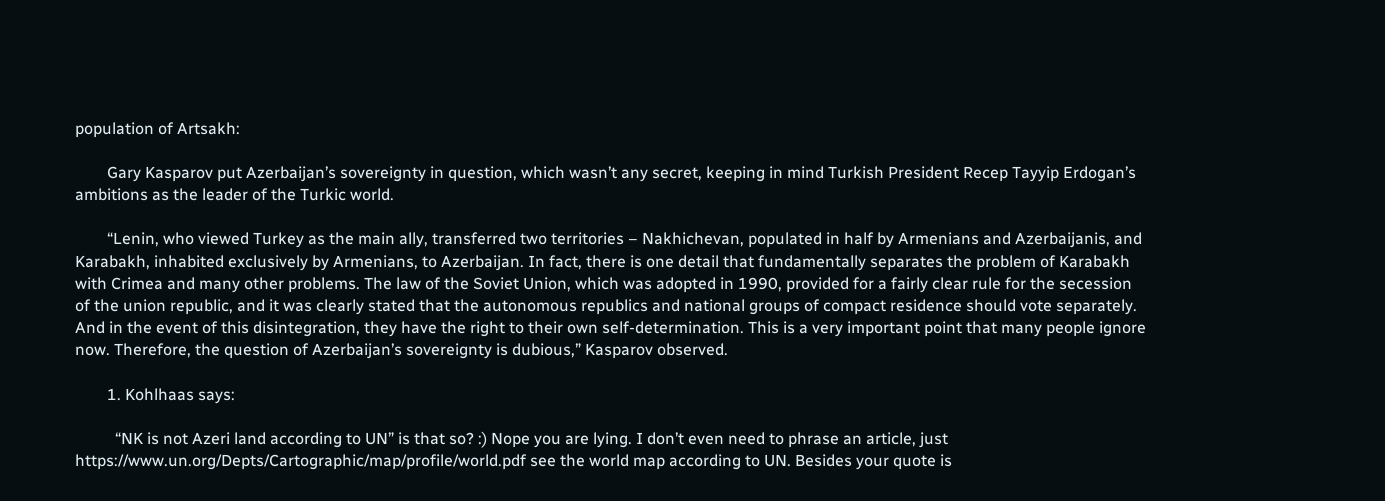population of Artsakh:

        Gary Kasparov put Azerbaijan’s sovereignty in question, which wasn’t any secret, keeping in mind Turkish President Recep Tayyip Erdogan’s ambitions as the leader of the Turkic world.

        “Lenin, who viewed Turkey as the main ally, transferred two territories – Nakhichevan, populated in half by Armenians and Azerbaijanis, and Karabakh, inhabited exclusively by Armenians, to Azerbaijan. In fact, there is one detail that fundamentally separates the problem of Karabakh with Crimea and many other problems. The law of the Soviet Union, which was adopted in 1990, provided for a fairly clear rule for the secession of the union republic, and it was clearly stated that the autonomous republics and national groups of compact residence should vote separately. And in the event of this disintegration, they have the right to their own self-determination. This is a very important point that many people ignore now. Therefore, the question of Azerbaijan’s sovereignty is dubious,” Kasparov observed.

        1. Kohlhaas says:

          “NK is not Azeri land according to UN” is that so? :) Nope you are lying. I don’t even need to phrase an article, just https://www.un.org/Depts/Cartographic/map/profile/world.pdf see the world map according to UN. Besides your quote is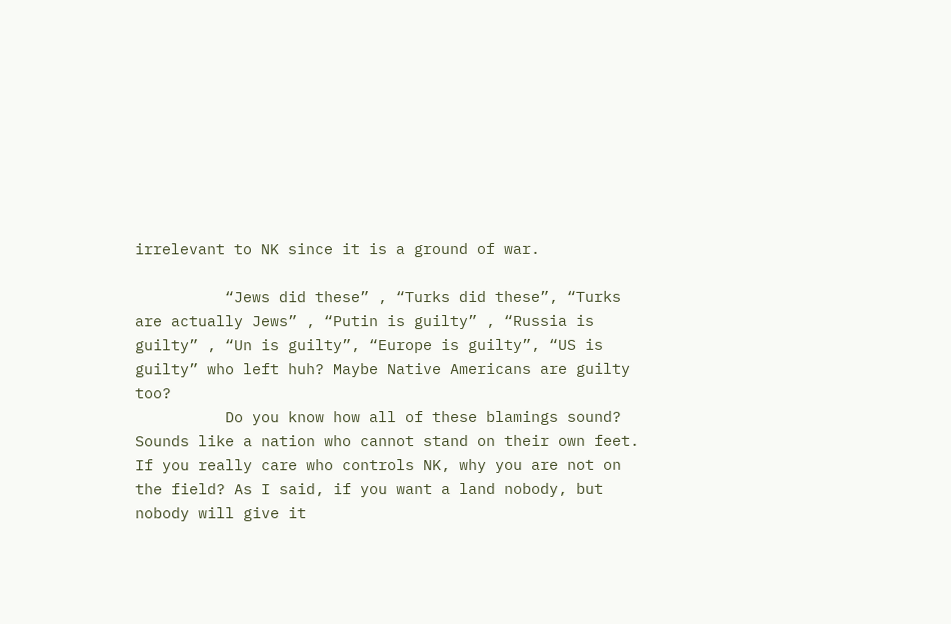irrelevant to NK since it is a ground of war.

          “Jews did these” , “Turks did these”, “Turks are actually Jews” , “Putin is guilty” , “Russia is guilty” , “Un is guilty”, “Europe is guilty”, “US is guilty” who left huh? Maybe Native Americans are guilty too?
          Do you know how all of these blamings sound? Sounds like a nation who cannot stand on their own feet. If you really care who controls NK, why you are not on the field? As I said, if you want a land nobody, but nobody will give it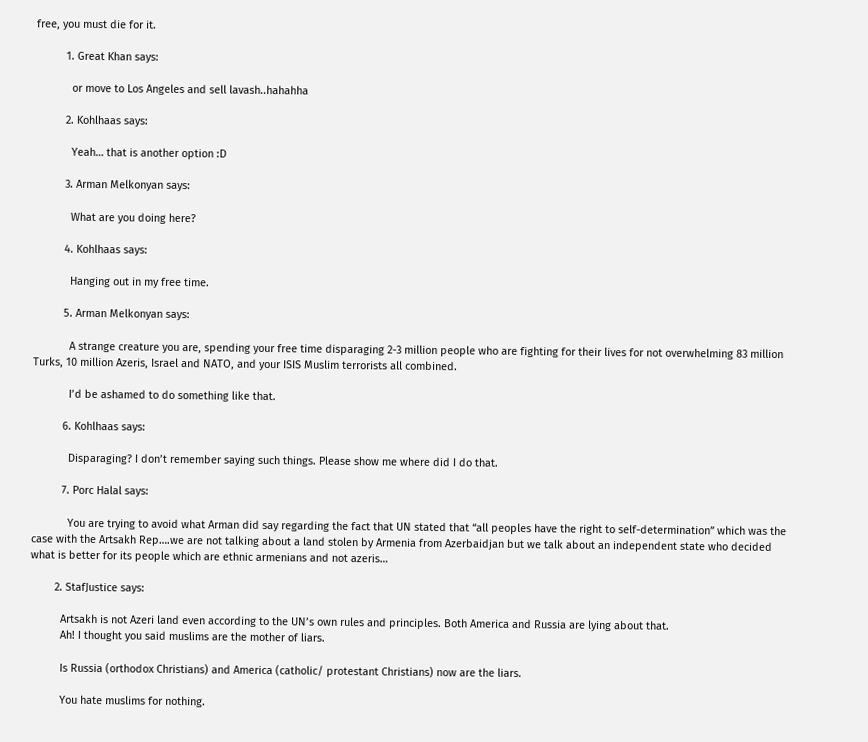free, you must die for it.

          1. Great Khan says:

            or move to Los Angeles and sell lavash..hahahha

          2. Kohlhaas says:

            Yeah… that is another option :D

          3. Arman Melkonyan says:

            What are you doing here?

          4. Kohlhaas says:

            Hanging out in my free time.

          5. Arman Melkonyan says:

            A strange creature you are, spending your free time disparaging 2-3 million people who are fighting for their lives for not overwhelming 83 million Turks, 10 million Azeris, Israel and NATO, and your ISIS Muslim terrorists all combined.

            I’d be ashamed to do something like that.

          6. Kohlhaas says:

            Disparaging? I don’t remember saying such things. Please show me where did I do that.

          7. Porc Halal says:

            You are trying to avoid what Arman did say regarding the fact that UN stated that “all peoples have the right to self-determination” which was the case with the Artsakh Rep….we are not talking about a land stolen by Armenia from Azerbaidjan but we talk about an independent state who decided what is better for its people which are ethnic armenians and not azeris…

        2. StafJustice says:

          Artsakh is not Azeri land even according to the UN’s own rules and principles. Both America and Russia are lying about that.
          Ah! I thought you said muslims are the mother of liars.

          Is Russia (orthodox Christians) and America (catholic/ protestant Christians) now are the liars.

          You hate muslims for nothing.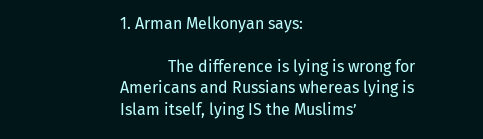1. Arman Melkonyan says:

            The difference is lying is wrong for Americans and Russians whereas lying is Islam itself, lying IS the Muslims’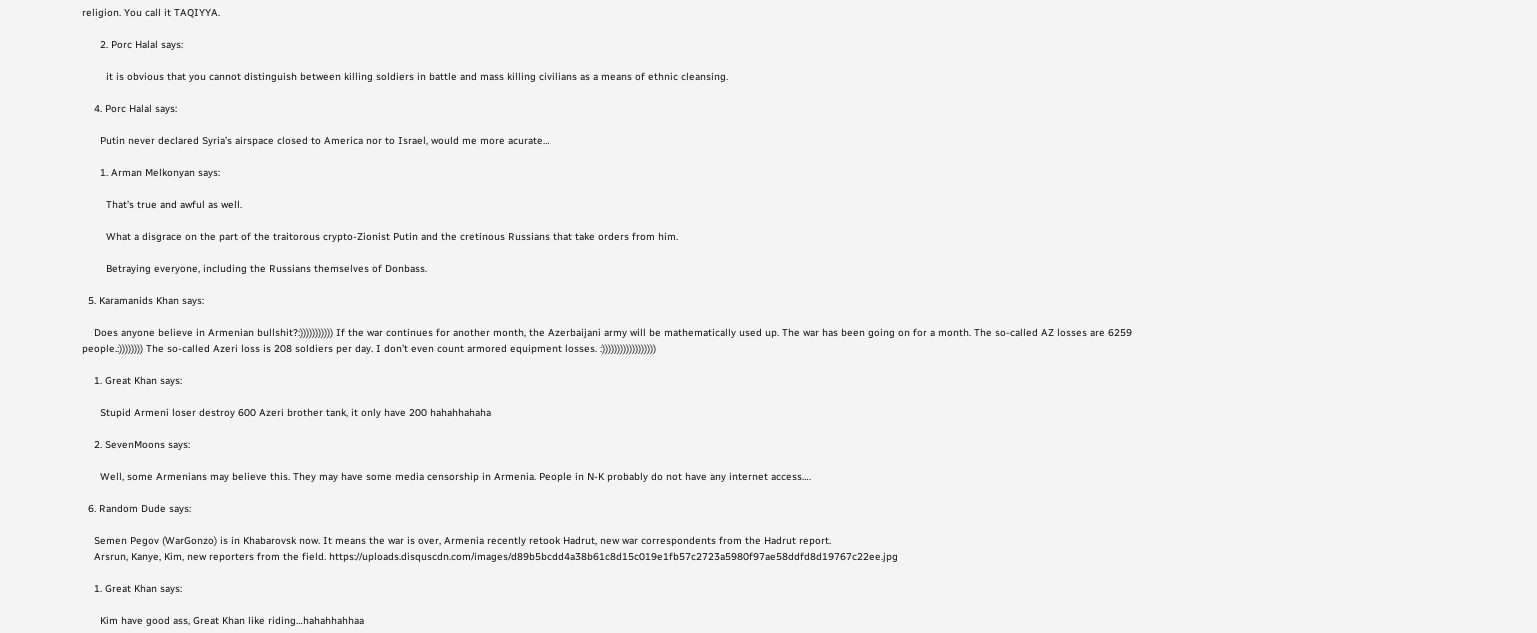religion. You call it TAQIYYA.

      2. Porc Halal says:

        it is obvious that you cannot distinguish between killing soldiers in battle and mass killing civilians as a means of ethnic cleansing.

    4. Porc Halal says:

      Putin never declared Syria’s airspace closed to America nor to Israel, would me more acurate…

      1. Arman Melkonyan says:

        That’s true and awful as well.

        What a disgrace on the part of the traitorous crypto-Zionist Putin and the cretinous Russians that take orders from him.

        Betraying everyone, including the Russians themselves of Donbass.

  5. Karamanids Khan says:

    Does anyone believe in Armenian bullshit?:))))))))))) If the war continues for another month, the Azerbaijani army will be mathematically used up. The war has been going on for a month. The so-called AZ losses are 6259 people.:)))))))) The so-called Azeri loss is 208 soldiers per day. I don’t even count armored equipment losses. :))))))))))))))))))

    1. Great Khan says:

      Stupid Armeni loser destroy 600 Azeri brother tank, it only have 200 hahahhahaha

    2. SevenMoons says:

      Well, some Armenians may believe this. They may have some media censorship in Armenia. People in N-K probably do not have any internet access….

  6. Random Dude says:

    Semen Pegov (WarGonzo) is in Khabarovsk now. It means the war is over, Armenia recently retook Hadrut, new war correspondents from the Hadrut report.
    Arsrun, Kanye, Kim, new reporters from the field. https://uploads.disquscdn.com/images/d89b5bcdd4a38b61c8d15c019e1fb57c2723a5980f97ae58ddfd8d19767c22ee.jpg

    1. Great Khan says:

      Kim have good ass, Great Khan like riding…hahahhahhaa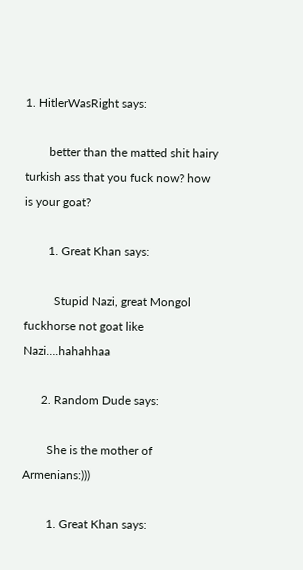1. HitlerWasRight says:

        better than the matted shit hairy turkish ass that you fuck now? how is your goat?

        1. Great Khan says:

          Stupid Nazi, great Mongol fuckhorse not goat like Nazi….hahahhaa

      2. Random Dude says:

        She is the mother of Armenians:)))

        1. Great Khan says: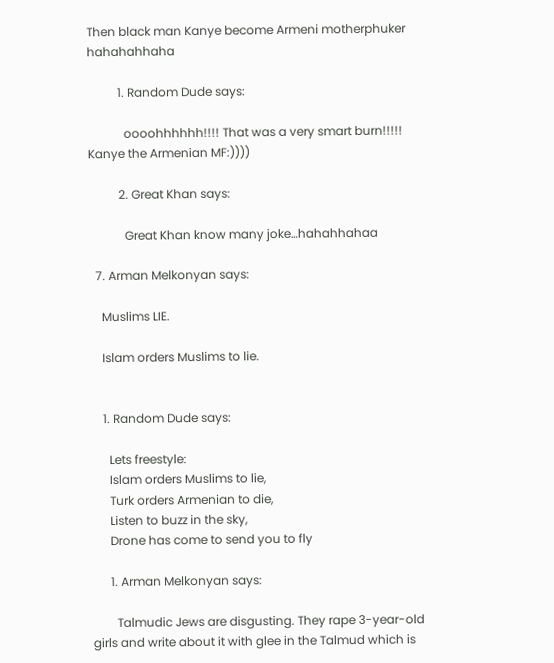Then black man Kanye become Armeni motherphuker hahahahhaha

          1. Random Dude says:

            oooohhhhhh!!!! That was a very smart burn!!!!! Kanye the Armenian MF:))))

          2. Great Khan says:

            Great Khan know many joke…hahahhahaa

  7. Arman Melkonyan says:

    Muslims LIE.

    Islam orders Muslims to lie.


    1. Random Dude says:

      Lets freestyle:
      Islam orders Muslims to lie,
      Turk orders Armenian to die,
      Listen to buzz in the sky,
      Drone has come to send you to fly

      1. Arman Melkonyan says:

        Talmudic Jews are disgusting. They rape 3-year-old girls and write about it with glee in the Talmud which is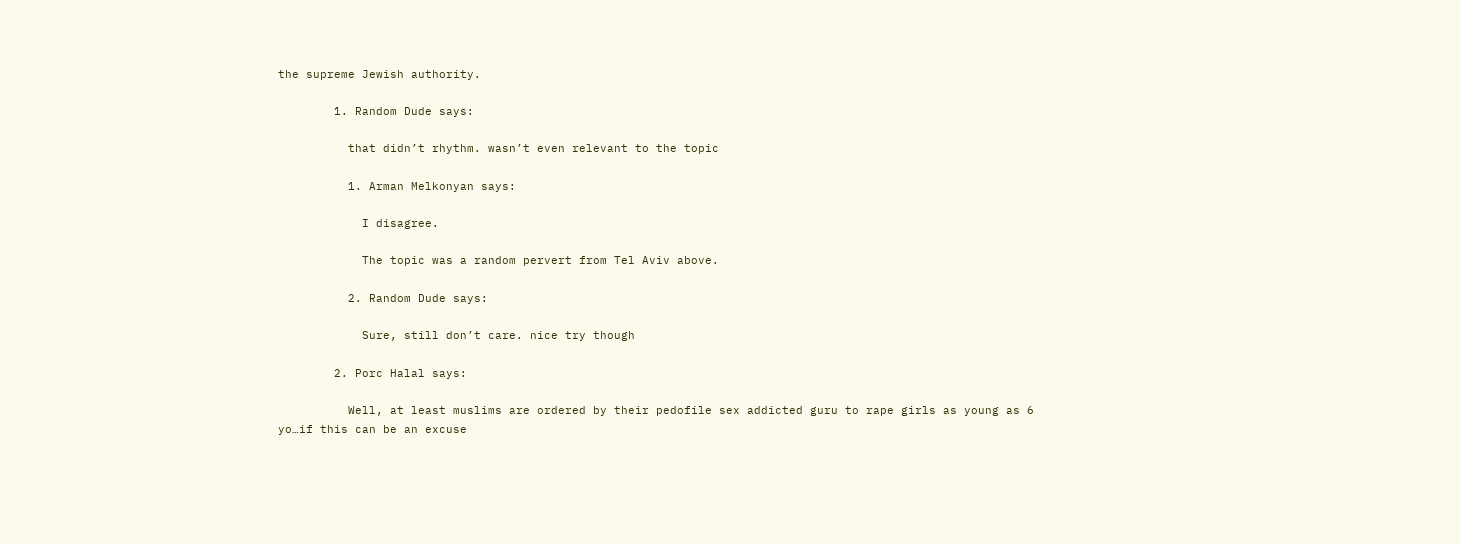the supreme Jewish authority.

        1. Random Dude says:

          that didn’t rhythm. wasn’t even relevant to the topic

          1. Arman Melkonyan says:

            I disagree.

            The topic was a random pervert from Tel Aviv above.

          2. Random Dude says:

            Sure, still don’t care. nice try though

        2. Porc Halal says:

          Well, at least muslims are ordered by their pedofile sex addicted guru to rape girls as young as 6 yo…if this can be an excuse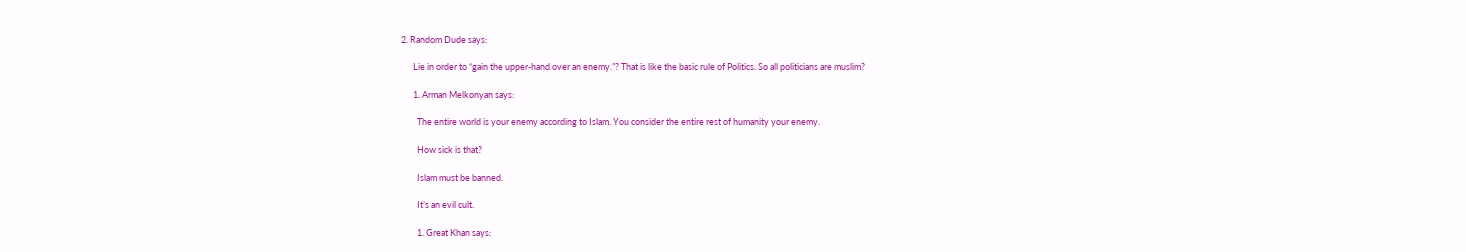2. Random Dude says:

      Lie in order to “gain the upper-hand over an enemy.”? That is like the basic rule of Politics. So all politicians are muslim?

      1. Arman Melkonyan says:

        The entire world is your enemy according to Islam. You consider the entire rest of humanity your enemy.

        How sick is that?

        Islam must be banned.

        It’s an evil cult.

        1. Great Khan says: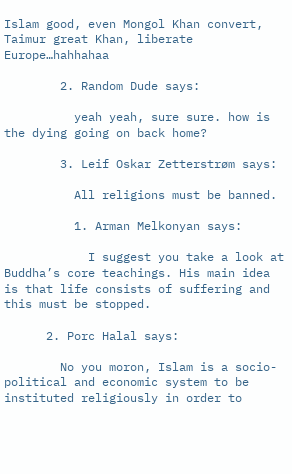Islam good, even Mongol Khan convert, Taimur great Khan, liberate Europe…hahhahaa

        2. Random Dude says:

          yeah yeah, sure sure. how is the dying going on back home?

        3. Leif Oskar Zetterstrøm says:

          All religions must be banned.

          1. Arman Melkonyan says:

            I suggest you take a look at Buddha’s core teachings. His main idea is that life consists of suffering and this must be stopped.

      2. Porc Halal says:

        No you moron, Islam is a socio-political and economic system to be instituted religiously in order to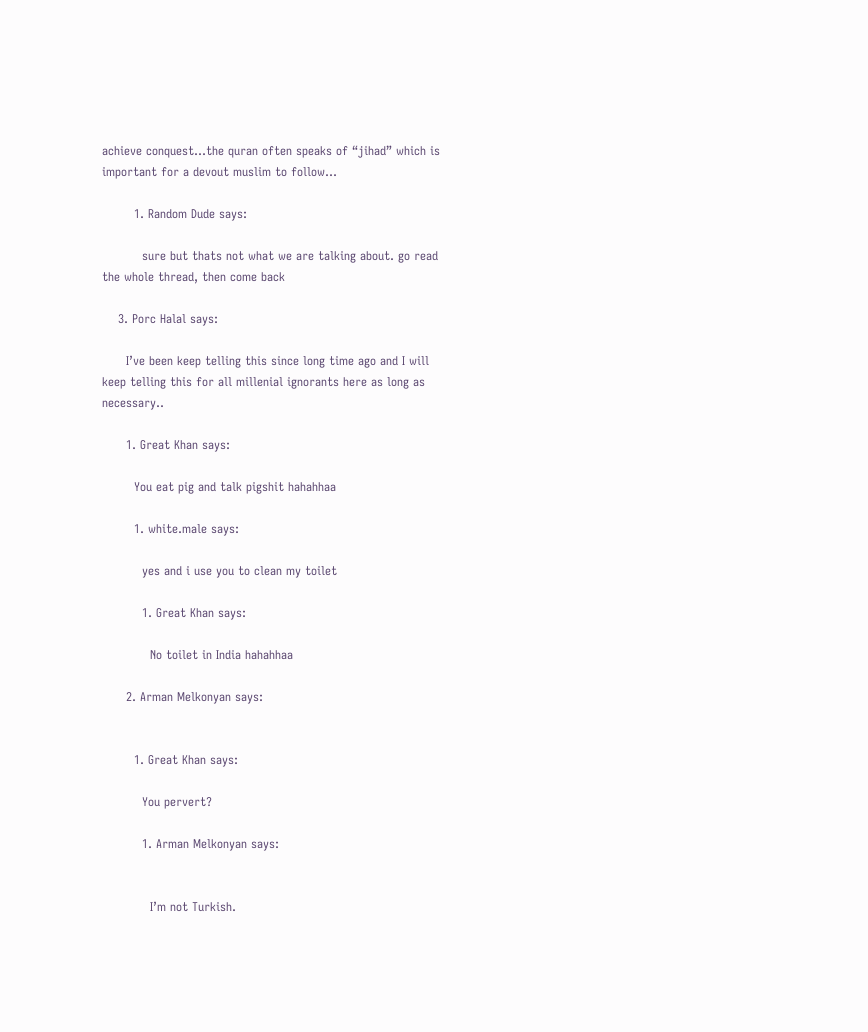achieve conquest…the quran often speaks of “jihad” which is important for a devout muslim to follow…

        1. Random Dude says:

          sure but thats not what we are talking about. go read the whole thread, then come back

    3. Porc Halal says:

      I’ve been keep telling this since long time ago and I will keep telling this for all millenial ignorants here as long as necessary..

      1. Great Khan says:

        You eat pig and talk pigshit hahahhaa

        1. white.male says:

          yes and i use you to clean my toilet

          1. Great Khan says:

            No toilet in India hahahhaa

      2. Arman Melkonyan says:


        1. Great Khan says:

          You pervert?

          1. Arman Melkonyan says:


            I’m not Turkish.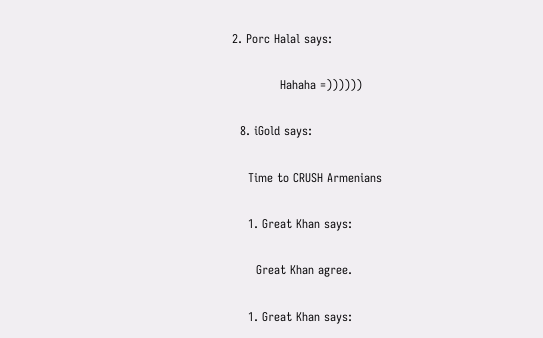2. Porc Halal says:

            Hahaha =))))))

  8. iGold says:

    Time to CRUSH Armenians

    1. Great Khan says:

      Great Khan agree.

    1. Great Khan says: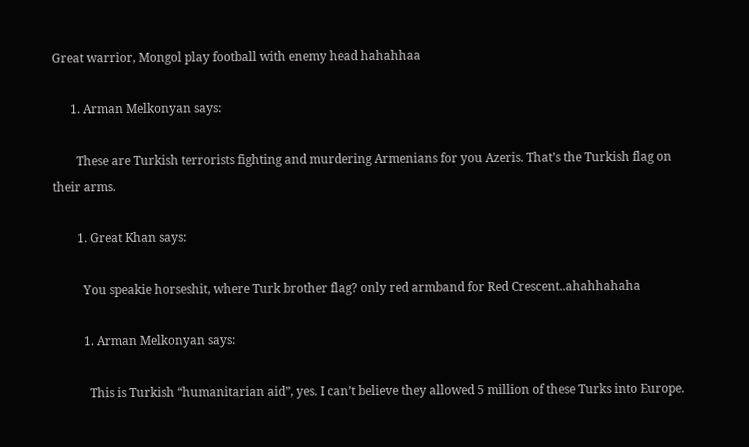Great warrior, Mongol play football with enemy head hahahhaa

      1. Arman Melkonyan says:

        These are Turkish terrorists fighting and murdering Armenians for you Azeris. That’s the Turkish flag on their arms.

        1. Great Khan says:

          You speakie horseshit, where Turk brother flag? only red armband for Red Crescent..ahahhahaha

          1. Arman Melkonyan says:

            This is Turkish “humanitarian aid”, yes. I can’t believe they allowed 5 million of these Turks into Europe.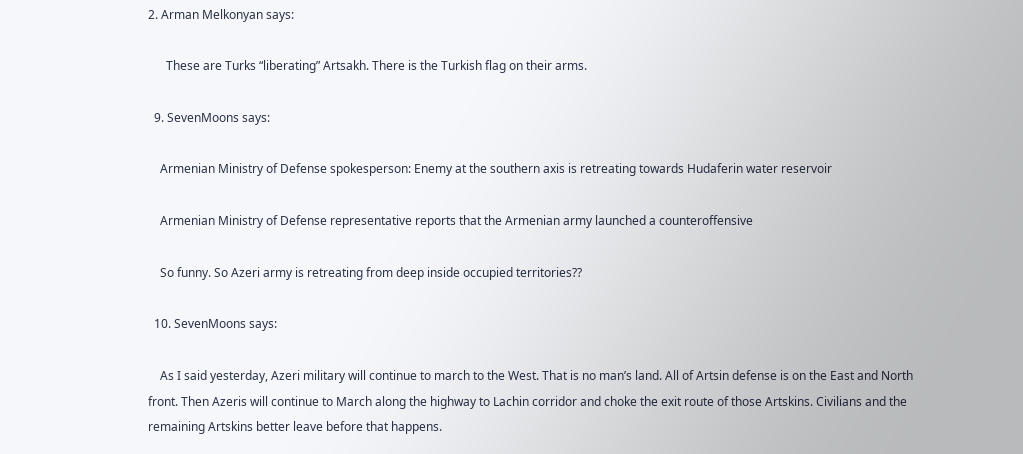2. Arman Melkonyan says:

      These are Turks “liberating” Artsakh. There is the Turkish flag on their arms.

  9. SevenMoons says:

    Armenian Ministry of Defense spokesperson: Enemy at the southern axis is retreating towards Hudaferin water reservoir

    Armenian Ministry of Defense representative reports that the Armenian army launched a counteroffensive

    So funny. So Azeri army is retreating from deep inside occupied territories??

  10. SevenMoons says:

    As I said yesterday, Azeri military will continue to march to the West. That is no man’s land. All of Artsin defense is on the East and North front. Then Azeris will continue to March along the highway to Lachin corridor and choke the exit route of those Artskins. Civilians and the remaining Artskins better leave before that happens.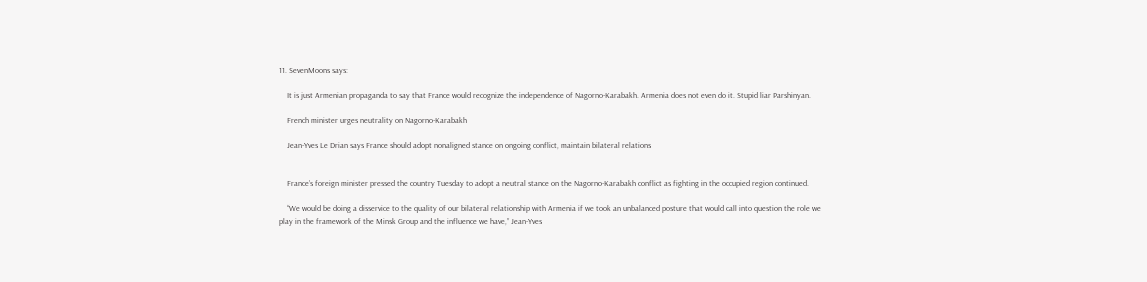11. SevenMoons says:

    It is just Armenian propaganda to say that France would recognize the independence of Nagorno-Karabakh. Armenia does not even do it. Stupid liar Parshinyan.

    French minister urges neutrality on Nagorno-Karabakh

    Jean-Yves Le Drian says France should adopt nonaligned stance on ongoing conflict, maintain bilateral relations


    France’s foreign minister pressed the country Tuesday to adopt a neutral stance on the Nagorno-Karabakh conflict as fighting in the occupied region continued.

    “We would be doing a disservice to the quality of our bilateral relationship with Armenia if we took an unbalanced posture that would call into question the role we play in the framework of the Minsk Group and the influence we have,” Jean-Yves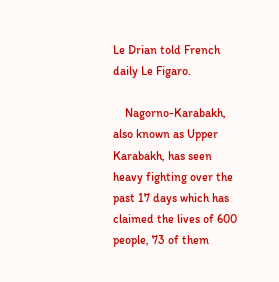Le Drian told French daily Le Figaro.

    Nagorno-Karabakh, also known as Upper Karabakh, has seen heavy fighting over the past 17 days which has claimed the lives of 600 people, 73 of them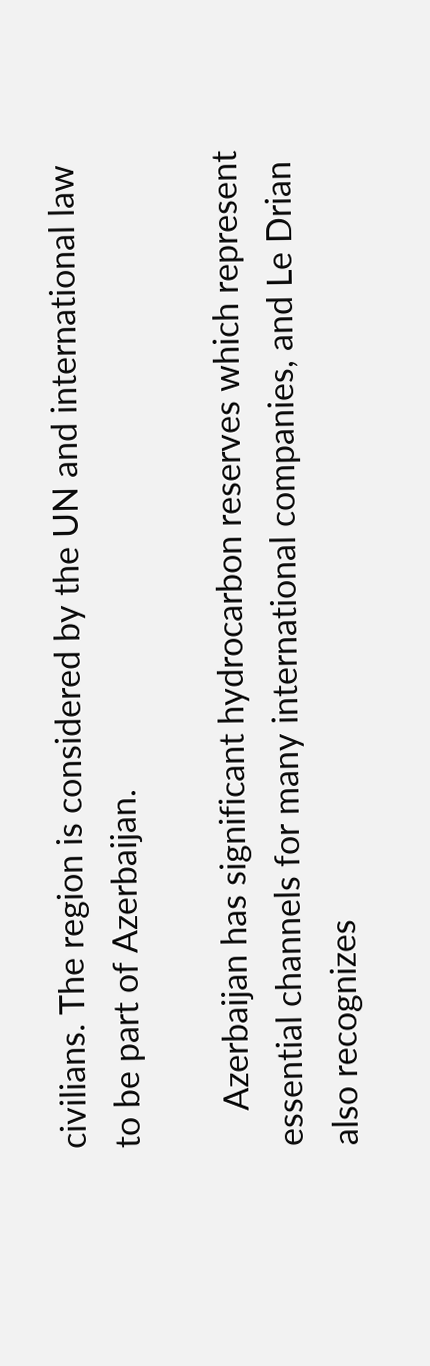civilians. The region is considered by the UN and international law to be part of Azerbaijan.

    Azerbaijan has significant hydrocarbon reserves which represent essential channels for many international companies, and Le Drian also recognizes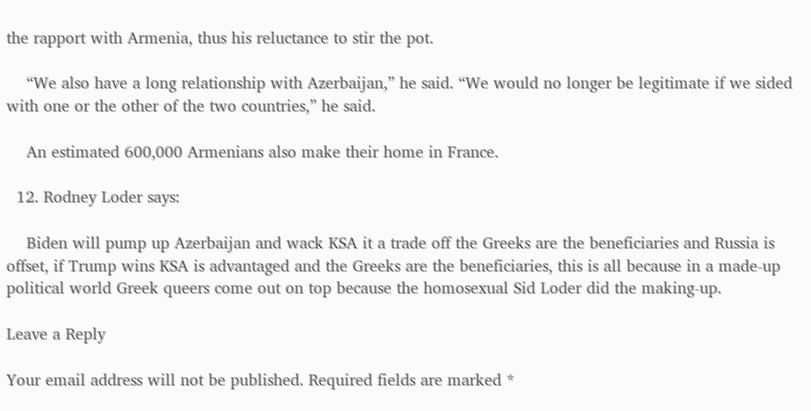the rapport with Armenia, thus his reluctance to stir the pot.

    “We also have a long relationship with Azerbaijan,” he said. “We would no longer be legitimate if we sided with one or the other of the two countries,” he said.

    An estimated 600,000 Armenians also make their home in France.

  12. Rodney Loder says:

    Biden will pump up Azerbaijan and wack KSA it a trade off the Greeks are the beneficiaries and Russia is offset, if Trump wins KSA is advantaged and the Greeks are the beneficiaries, this is all because in a made-up political world Greek queers come out on top because the homosexual Sid Loder did the making-up.

Leave a Reply

Your email address will not be published. Required fields are marked *